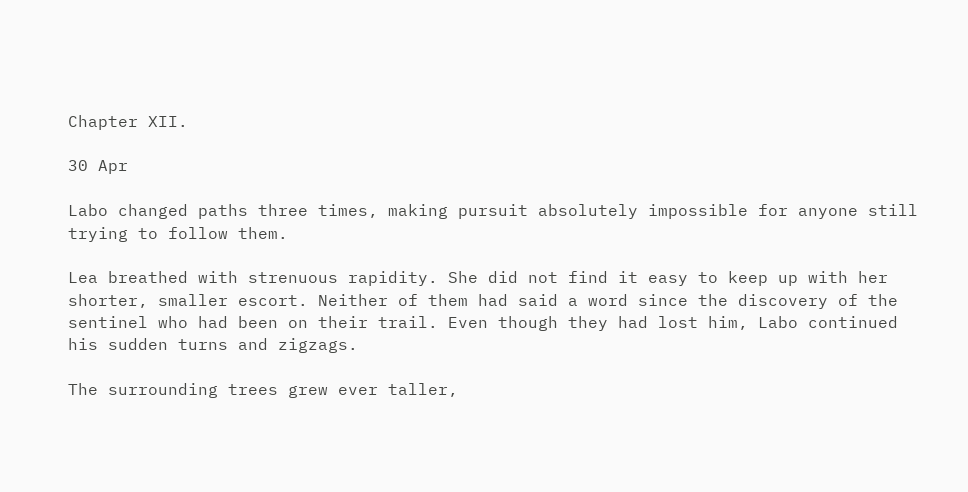Chapter XII.

30 Apr

Labo changed paths three times, making pursuit absolutely impossible for anyone still trying to follow them.

Lea breathed with strenuous rapidity. She did not find it easy to keep up with her shorter, smaller escort. Neither of them had said a word since the discovery of the sentinel who had been on their trail. Even though they had lost him, Labo continued his sudden turns and zigzags.

The surrounding trees grew ever taller,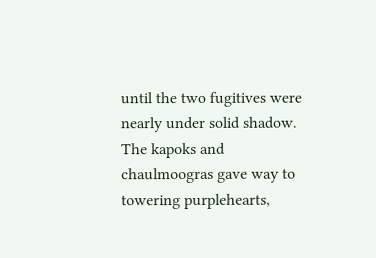until the two fugitives were nearly under solid shadow. The kapoks and chaulmoogras gave way to towering purplehearts,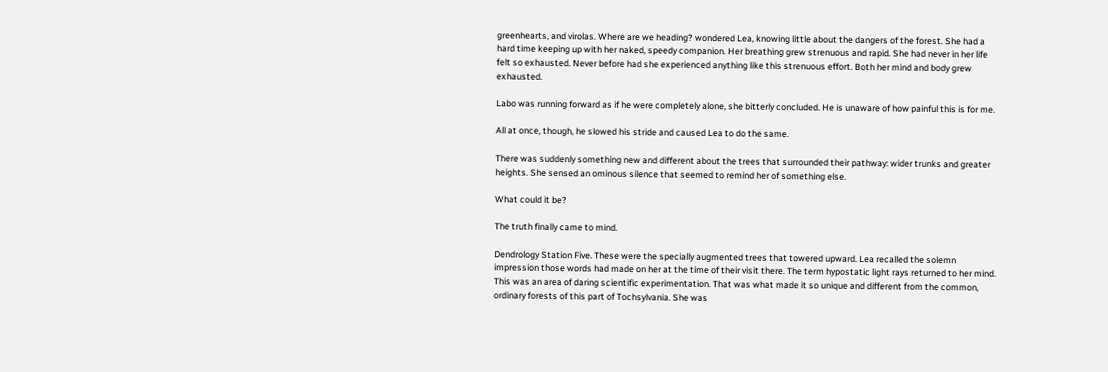greenhearts, and virolas. Where are we heading? wondered Lea, knowing little about the dangers of the forest. She had a hard time keeping up with her naked, speedy companion. Her breathing grew strenuous and rapid. She had never in her life felt so exhausted. Never before had she experienced anything like this strenuous effort. Both her mind and body grew exhausted.

Labo was running forward as if he were completely alone, she bitterly concluded. He is unaware of how painful this is for me.

All at once, though, he slowed his stride and caused Lea to do the same.

There was suddenly something new and different about the trees that surrounded their pathway: wider trunks and greater heights. She sensed an ominous silence that seemed to remind her of something else.

What could it be?

The truth finally came to mind.

Dendrology Station Five. These were the specially augmented trees that towered upward. Lea recalled the solemn impression those words had made on her at the time of their visit there. The term hypostatic light rays returned to her mind. This was an area of daring scientific experimentation. That was what made it so unique and different from the common, ordinary forests of this part of Tochsylvania. She was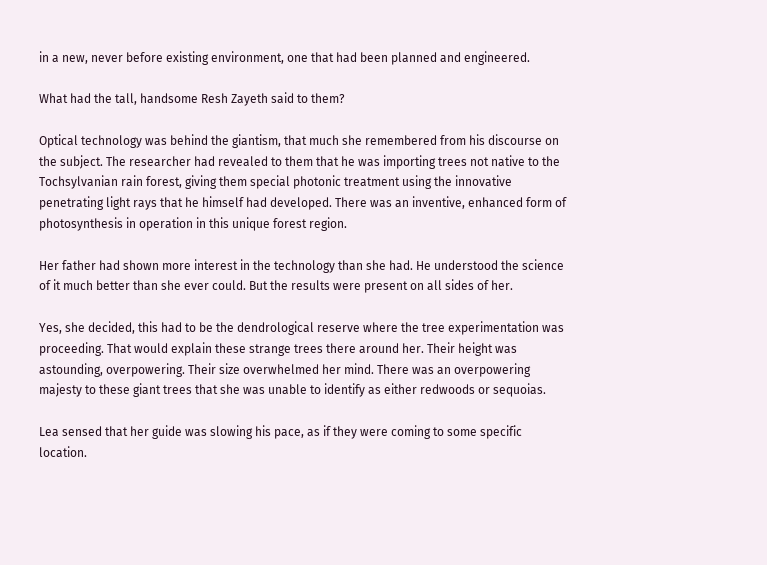in a new, never before existing environment, one that had been planned and engineered.

What had the tall, handsome Resh Zayeth said to them?

Optical technology was behind the giantism, that much she remembered from his discourse on the subject. The researcher had revealed to them that he was importing trees not native to the Tochsylvanian rain forest, giving them special photonic treatment using the innovative penetrating light rays that he himself had developed. There was an inventive, enhanced form of photosynthesis in operation in this unique forest region.

Her father had shown more interest in the technology than she had. He understood the science of it much better than she ever could. But the results were present on all sides of her.

Yes, she decided, this had to be the dendrological reserve where the tree experimentation was proceeding. That would explain these strange trees there around her. Their height was astounding, overpowering. Their size overwhelmed her mind. There was an overpowering majesty to these giant trees that she was unable to identify as either redwoods or sequoias.

Lea sensed that her guide was slowing his pace, as if they were coming to some specific location.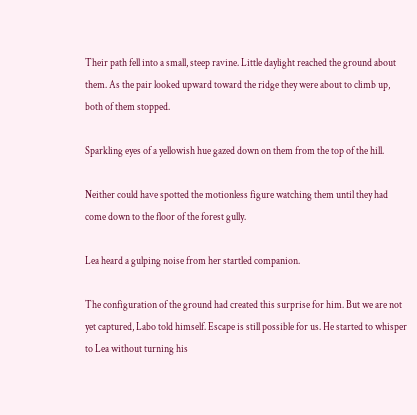Their path fell into a small, steep ravine. Little daylight reached the ground about them. As the pair looked upward toward the ridge they were about to climb up, both of them stopped.

Sparkling eyes of a yellowish hue gazed down on them from the top of the hill.

Neither could have spotted the motionless figure watching them until they had come down to the floor of the forest gully.

Lea heard a gulping noise from her startled companion.

The configuration of the ground had created this surprise for him. But we are not yet captured, Labo told himself. Escape is still possible for us. He started to whisper to Lea without turning his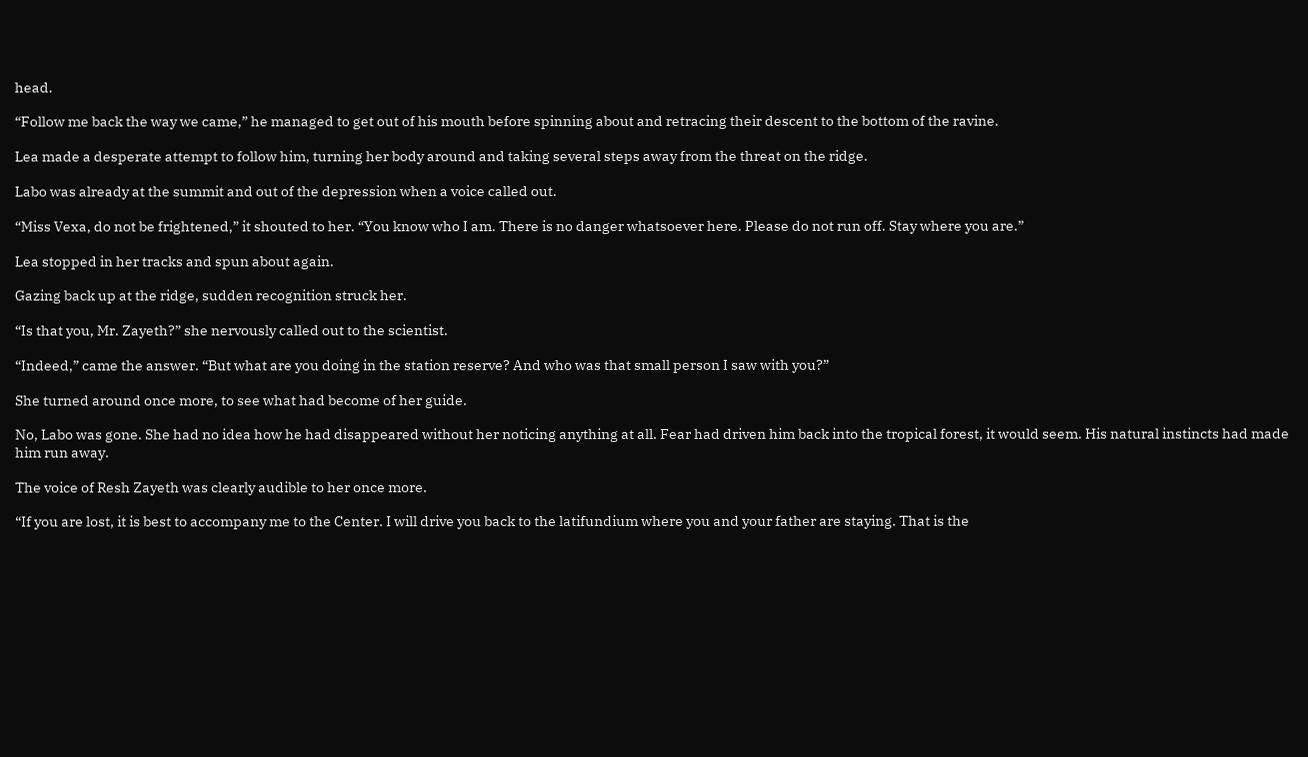head.

“Follow me back the way we came,” he managed to get out of his mouth before spinning about and retracing their descent to the bottom of the ravine.

Lea made a desperate attempt to follow him, turning her body around and taking several steps away from the threat on the ridge.

Labo was already at the summit and out of the depression when a voice called out.

“Miss Vexa, do not be frightened,” it shouted to her. “You know who I am. There is no danger whatsoever here. Please do not run off. Stay where you are.”

Lea stopped in her tracks and spun about again.

Gazing back up at the ridge, sudden recognition struck her.

“Is that you, Mr. Zayeth?” she nervously called out to the scientist.

“Indeed,” came the answer. “But what are you doing in the station reserve? And who was that small person I saw with you?”

She turned around once more, to see what had become of her guide.

No, Labo was gone. She had no idea how he had disappeared without her noticing anything at all. Fear had driven him back into the tropical forest, it would seem. His natural instincts had made him run away.

The voice of Resh Zayeth was clearly audible to her once more.

“If you are lost, it is best to accompany me to the Center. I will drive you back to the latifundium where you and your father are staying. That is the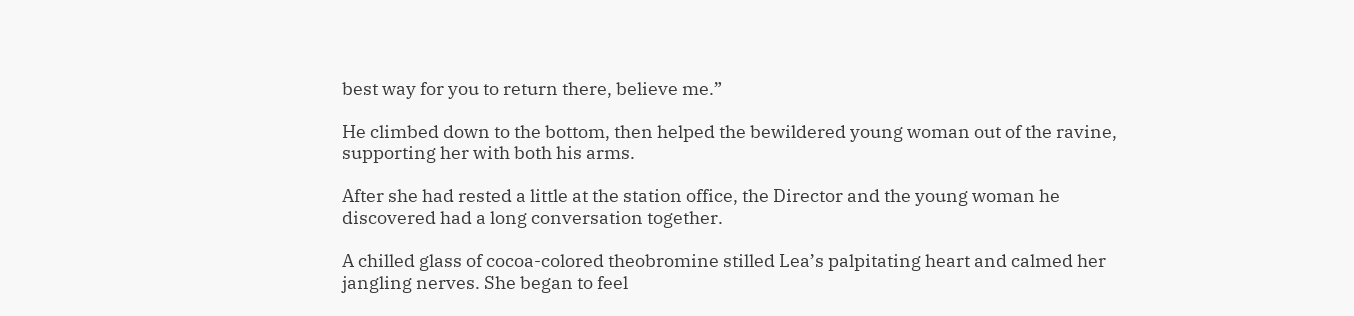best way for you to return there, believe me.”

He climbed down to the bottom, then helped the bewildered young woman out of the ravine, supporting her with both his arms.

After she had rested a little at the station office, the Director and the young woman he discovered had a long conversation together.

A chilled glass of cocoa-colored theobromine stilled Lea’s palpitating heart and calmed her jangling nerves. She began to feel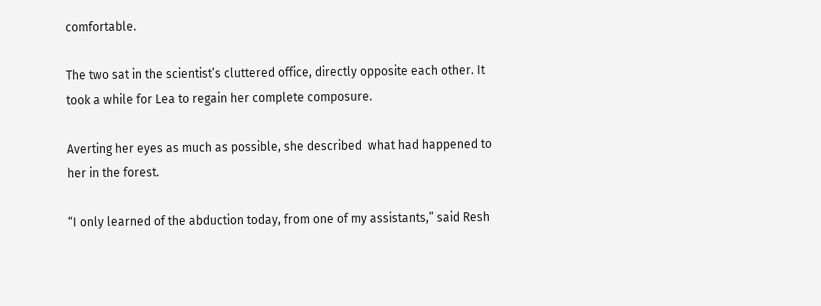comfortable.

The two sat in the scientist’s cluttered office, directly opposite each other. It took a while for Lea to regain her complete composure.

Averting her eyes as much as possible, she described  what had happened to her in the forest.

“I only learned of the abduction today, from one of my assistants,” said Resh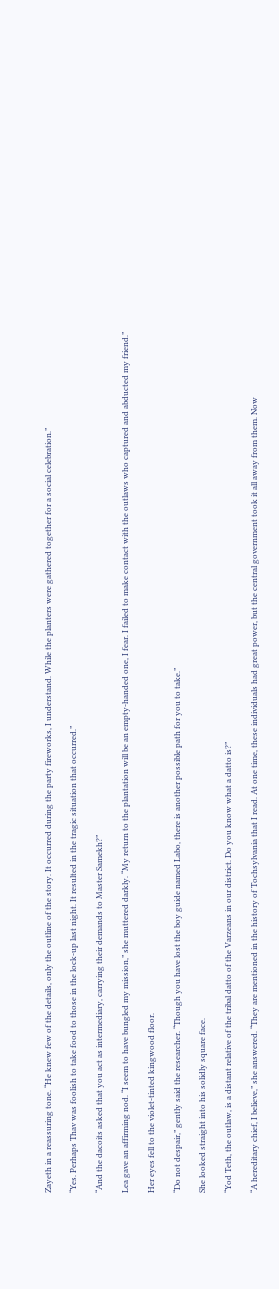Zayeth in a reassuring tone. “He knew few of the details, only the outline of the story. It occurred during the party fireworks, I understand. While the planters were gathered together for a social celebration.”

“Yes. Perhaps Thav was foolish to take food to those in the lock-up last night. It resulted in the tragic situation that occurred.”

“And the dacoits asked that you act as intermediary, carrying their demands to Master Samekh?”

Lea gave an affirming nod. “I seem to have bungled my mission,” she muttered darkly. “My return to the plantation will be an empty-handed one, I fear. I failed to make contact with the outlaws who captured and abducted my friend.”

Her eyes fell to the violet-tinted kingwood floor.

“Do not despair,” gently said the researcher. “Though you have lost the boy guide named Labo, there is another possible path for you to take.”

She looked straight into his solidly square face.

“Yod Teth, the outlaw, is a distant relative of the tribal datto of the Varzeans in our district. Do you know what a datto is?”

“A hereditary chief, I believe,” she answered. “They are mentioned in the history of Tochsylvania that I read. At one time, these individuals had great power, but the central government took it all away from them. Now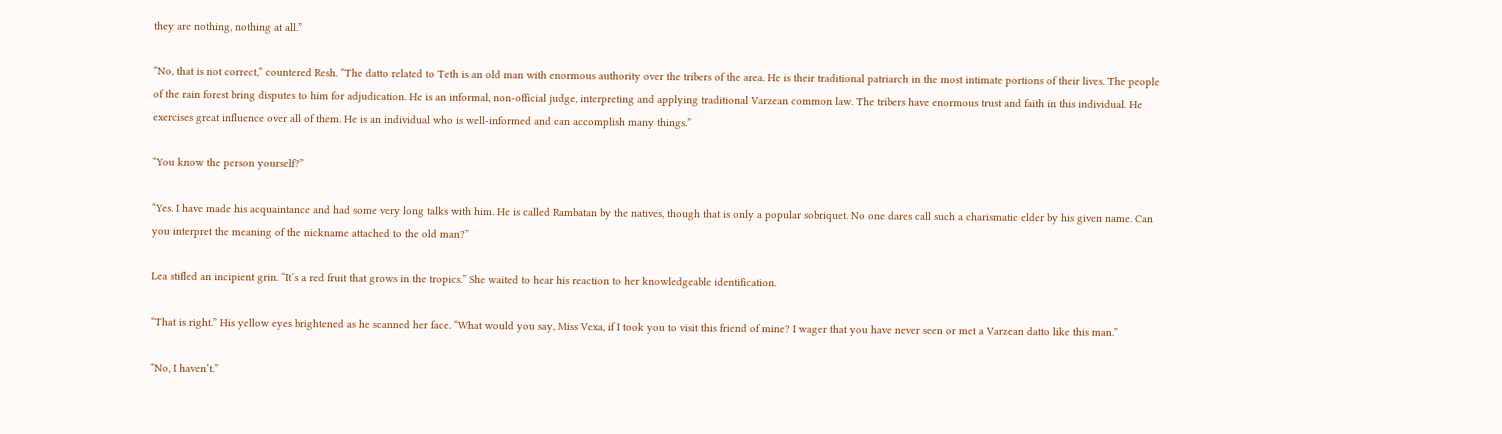they are nothing, nothing at all.”

“No, that is not correct,” countered Resh. “The datto related to Teth is an old man with enormous authority over the tribers of the area. He is their traditional patriarch in the most intimate portions of their lives. The people of the rain forest bring disputes to him for adjudication. He is an informal, non-official judge, interpreting and applying traditional Varzean common law. The tribers have enormous trust and faith in this individual. He exercises great influence over all of them. He is an individual who is well-informed and can accomplish many things.”

“You know the person yourself?”

“Yes. I have made his acquaintance and had some very long talks with him. He is called Rambatan by the natives, though that is only a popular sobriquet. No one dares call such a charismatic elder by his given name. Can you interpret the meaning of the nickname attached to the old man?”

Lea stifled an incipient grin. “It’s a red fruit that grows in the tropics.” She waited to hear his reaction to her knowledgeable identification.

“That is right.” His yellow eyes brightened as he scanned her face. “What would you say, Miss Vexa, if I took you to visit this friend of mine? I wager that you have never seen or met a Varzean datto like this man.”

“No, I haven’t.”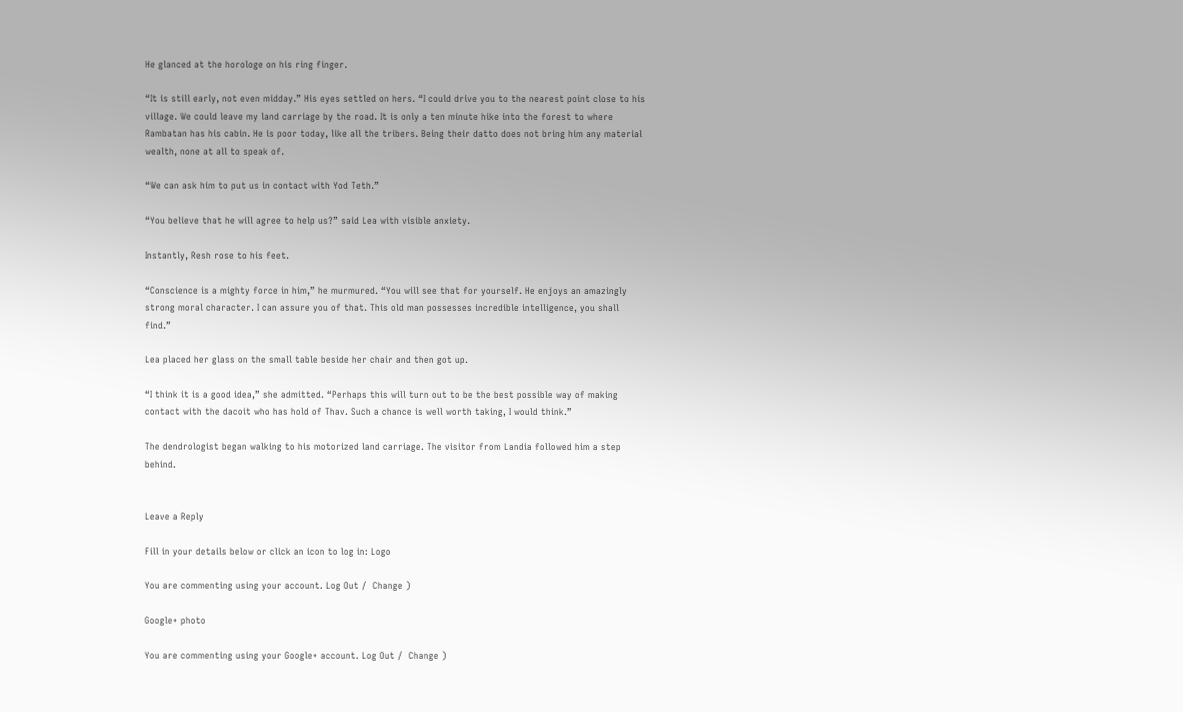He glanced at the horologe on his ring finger.

“It is still early, not even midday.” His eyes settled on hers. “I could drive you to the nearest point close to his village. We could leave my land carriage by the road. It is only a ten minute hike into the forest to where Rambatan has his cabin. He is poor today, like all the tribers. Being their datto does not bring him any material wealth, none at all to speak of.

“We can ask him to put us in contact with Yod Teth.”

“You believe that he will agree to help us?” said Lea with visible anxiety.

Instantly, Resh rose to his feet.

“Conscience is a mighty force in him,” he murmured. “You will see that for yourself. He enjoys an amazingly strong moral character. I can assure you of that. This old man possesses incredible intelligence, you shall find.”

Lea placed her glass on the small table beside her chair and then got up.

“I think it is a good idea,” she admitted. “Perhaps this will turn out to be the best possible way of making contact with the dacoit who has hold of Thav. Such a chance is well worth taking, I would think.”

The dendrologist began walking to his motorized land carriage. The visitor from Landia followed him a step behind.


Leave a Reply

Fill in your details below or click an icon to log in: Logo

You are commenting using your account. Log Out /  Change )

Google+ photo

You are commenting using your Google+ account. Log Out /  Change )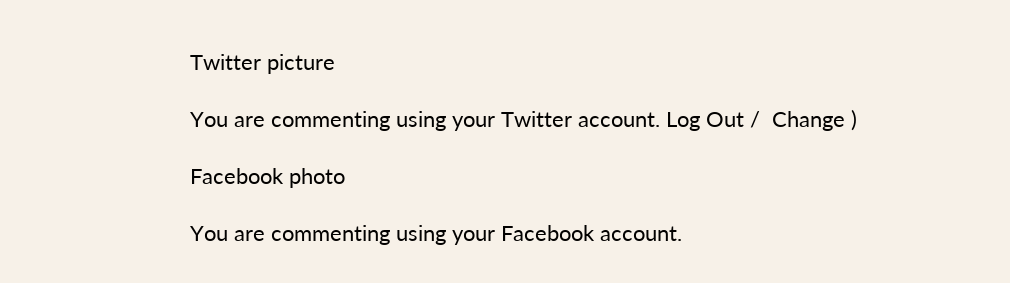Twitter picture

You are commenting using your Twitter account. Log Out /  Change )

Facebook photo

You are commenting using your Facebook account.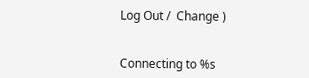Log Out /  Change )


Connecting to %s